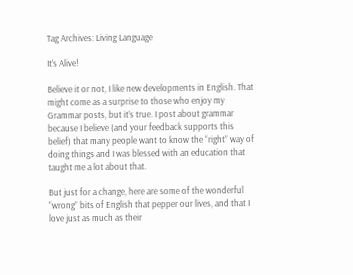Tag Archives: Living Language

It’s Alive!

Believe it or not, I like new developments in English. That might come as a surprise to those who enjoy my Grammar posts, but it’s true. I post about grammar because I believe (and your feedback supports this belief) that many people want to know the “right” way of doing things and I was blessed with an education that taught me a lot about that.

But just for a change, here are some of the wonderful “wrong” bits of English that pepper our lives, and that I love just as much as their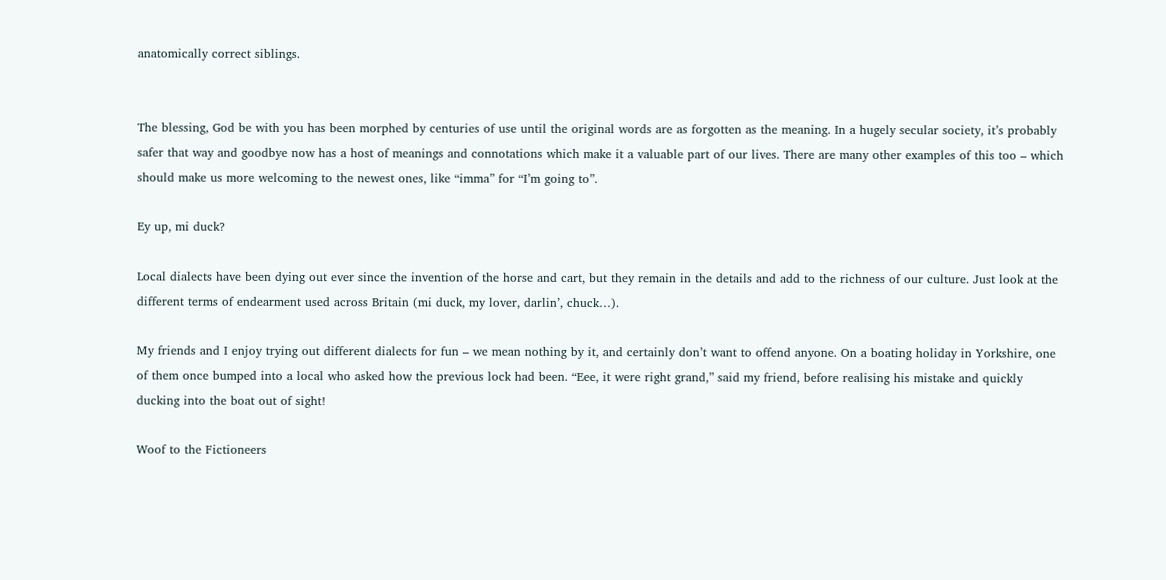anatomically correct siblings.


The blessing, God be with you has been morphed by centuries of use until the original words are as forgotten as the meaning. In a hugely secular society, it’s probably safer that way and goodbye now has a host of meanings and connotations which make it a valuable part of our lives. There are many other examples of this too – which should make us more welcoming to the newest ones, like “imma” for “I’m going to”.

Ey up, mi duck?

Local dialects have been dying out ever since the invention of the horse and cart, but they remain in the details and add to the richness of our culture. Just look at the different terms of endearment used across Britain (mi duck, my lover, darlin’, chuck…).

My friends and I enjoy trying out different dialects for fun – we mean nothing by it, and certainly don’t want to offend anyone. On a boating holiday in Yorkshire, one of them once bumped into a local who asked how the previous lock had been. “Eee, it were right grand,” said my friend, before realising his mistake and quickly ducking into the boat out of sight!

Woof to the Fictioneers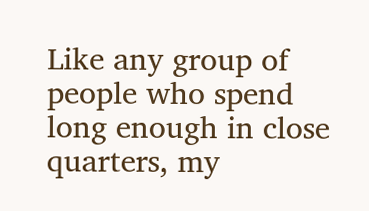Like any group of people who spend long enough in close quarters, my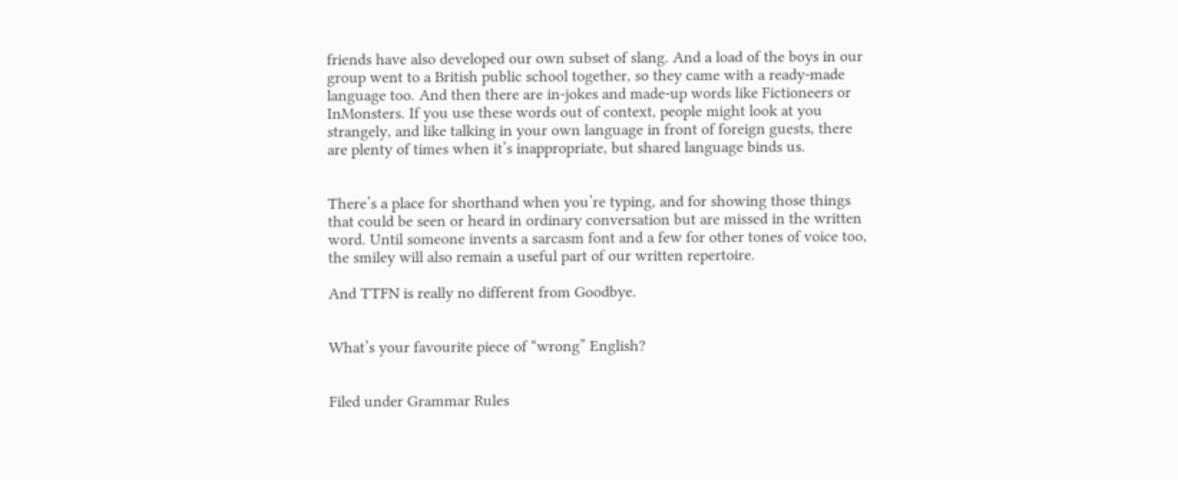friends have also developed our own subset of slang. And a load of the boys in our group went to a British public school together, so they came with a ready-made language too. And then there are in-jokes and made-up words like Fictioneers or InMonsters. If you use these words out of context, people might look at you strangely, and like talking in your own language in front of foreign guests, there are plenty of times when it’s inappropriate, but shared language binds us.


There’s a place for shorthand when you’re typing, and for showing those things that could be seen or heard in ordinary conversation but are missed in the written word. Until someone invents a sarcasm font and a few for other tones of voice too, the smiley will also remain a useful part of our written repertoire.

And TTFN is really no different from Goodbye.


What’s your favourite piece of “wrong” English?


Filed under Grammar Rules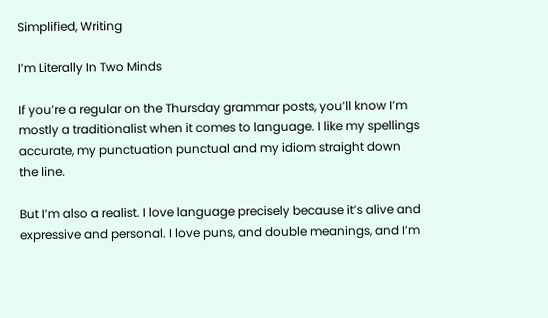Simplified, Writing

I’m Literally In Two Minds

If you’re a regular on the Thursday grammar posts, you’ll know I’m mostly a traditionalist when it comes to language. I like my spellings accurate, my punctuation punctual and my idiom straight down the line.

But I’m also a realist. I love language precisely because it’s alive and expressive and personal. I love puns, and double meanings, and I’m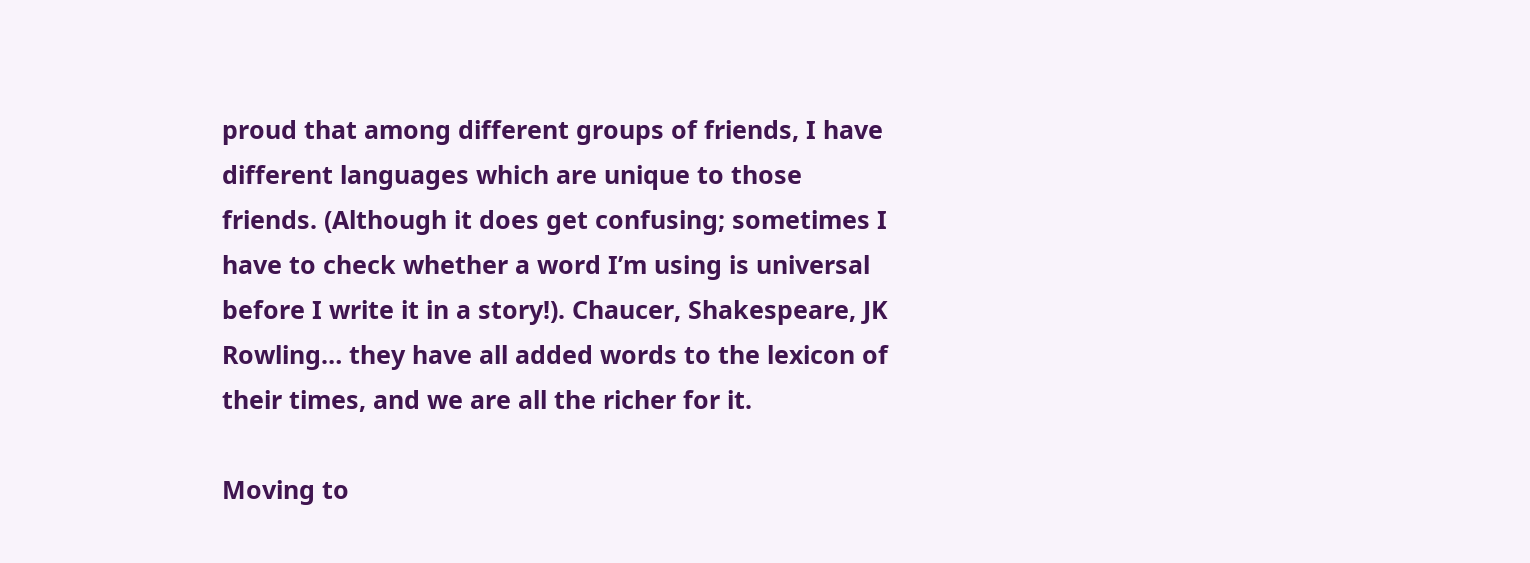proud that among different groups of friends, I have different languages which are unique to those friends. (Although it does get confusing; sometimes I have to check whether a word I’m using is universal before I write it in a story!). Chaucer, Shakespeare, JK Rowling… they have all added words to the lexicon of their times, and we are all the richer for it.

Moving to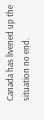Canada has livened up the situation no end.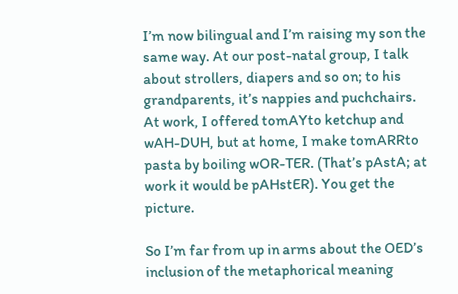I’m now bilingual and I’m raising my son the same way. At our post-natal group, I talk about strollers, diapers and so on; to his grandparents, it’s nappies and puchchairs. At work, I offered tomAYto ketchup and wAH-DUH, but at home, I make tomARRto pasta by boiling wOR-TER. (That’s pAstA; at work it would be pAHstER). You get the picture.

So I’m far from up in arms about the OED’s inclusion of the metaphorical meaning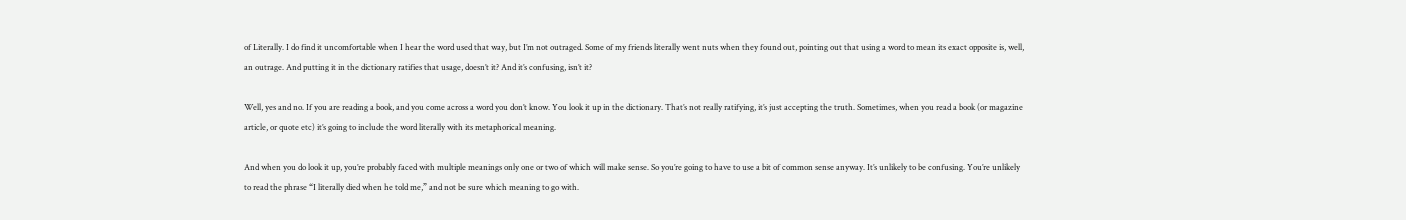of Literally. I do find it uncomfortable when I hear the word used that way, but I’m not outraged. Some of my friends literally went nuts when they found out, pointing out that using a word to mean its exact opposite is, well, an outrage. And putting it in the dictionary ratifies that usage, doesn’t it? And it’s confusing, isn’t it?

Well, yes and no. If you are reading a book, and you come across a word you don’t know. You look it up in the dictionary. That’s not really ratifying, it’s just accepting the truth. Sometimes, when you read a book (or magazine article, or quote etc) it’s going to include the word literally with its metaphorical meaning.

And when you do look it up, you’re probably faced with multiple meanings only one or two of which will make sense. So you’re going to have to use a bit of common sense anyway. It’s unlikely to be confusing. You’re unlikely to read the phrase “I literally died when he told me,” and not be sure which meaning to go with.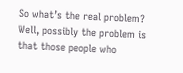So what’s the real problem? Well, possibly the problem is that those people who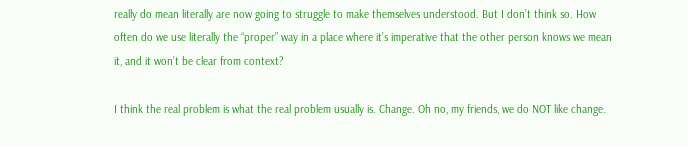really do mean literally are now going to struggle to make themselves understood. But I don’t think so. How often do we use literally the “proper” way in a place where it’s imperative that the other person knows we mean it, and it won’t be clear from context?

I think the real problem is what the real problem usually is. Change. Oh no, my friends, we do NOT like change.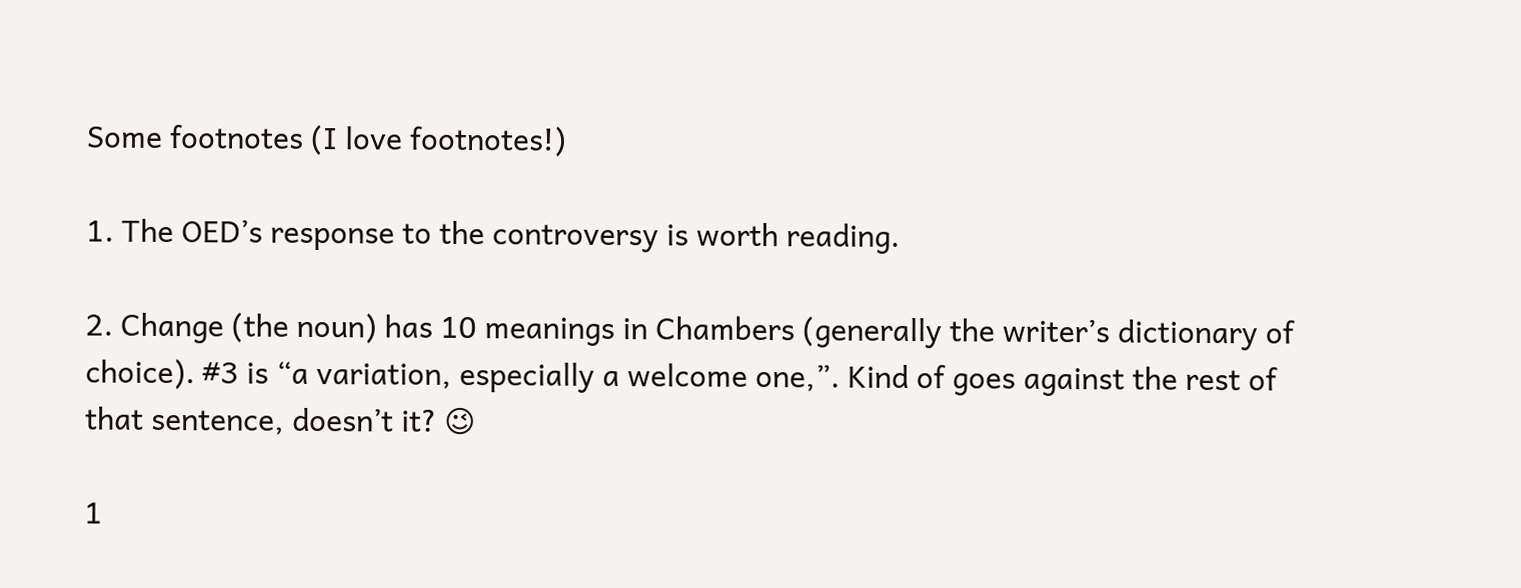Some footnotes (I love footnotes!)

1. The OED’s response to the controversy is worth reading.

2. Change (the noun) has 10 meanings in Chambers (generally the writer’s dictionary of choice). #3 is “a variation, especially a welcome one,”. Kind of goes against the rest of that sentence, doesn’t it? 😉

1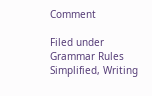Comment

Filed under Grammar Rules Simplified, Writing